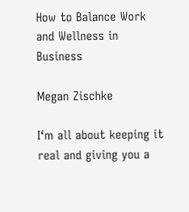How to Balance Work and Wellness in Business

Megan Zischke

I‘m all about keeping it real and giving you a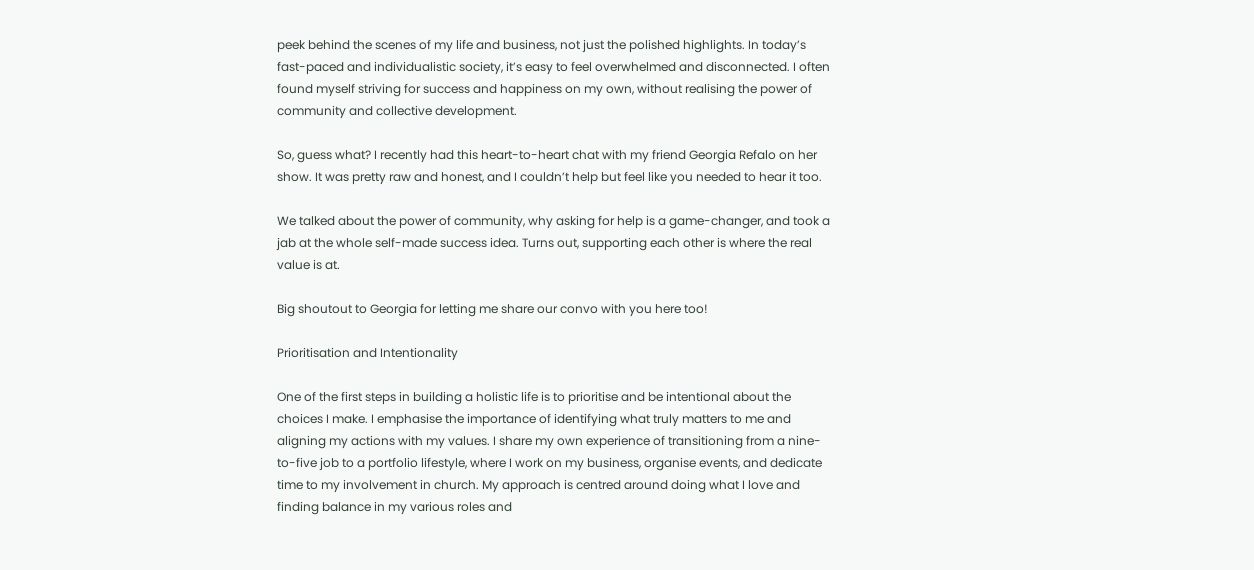peek behind the scenes of my life and business, not just the polished highlights. In today’s fast-paced and individualistic society, it’s easy to feel overwhelmed and disconnected. I often found myself striving for success and happiness on my own, without realising the power of community and collective development.

So, guess what? I recently had this heart-to-heart chat with my friend Georgia Refalo on her show. It was pretty raw and honest, and I couldn’t help but feel like you needed to hear it too.

We talked about the power of community, why asking for help is a game-changer, and took a jab at the whole self-made success idea. Turns out, supporting each other is where the real value is at.

Big shoutout to Georgia for letting me share our convo with you here too!

Prioritisation and Intentionality

One of the first steps in building a holistic life is to prioritise and be intentional about the choices I make. I emphasise the importance of identifying what truly matters to me and aligning my actions with my values. I share my own experience of transitioning from a nine-to-five job to a portfolio lifestyle, where I work on my business, organise events, and dedicate time to my involvement in church. My approach is centred around doing what I love and finding balance in my various roles and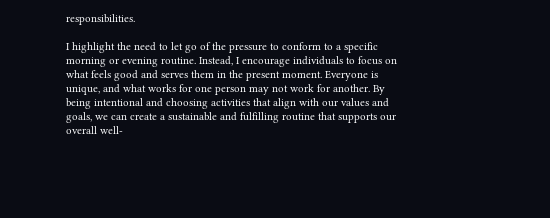responsibilities.

I highlight the need to let go of the pressure to conform to a specific morning or evening routine. Instead, I encourage individuals to focus on what feels good and serves them in the present moment. Everyone is unique, and what works for one person may not work for another. By being intentional and choosing activities that align with our values and goals, we can create a sustainable and fulfilling routine that supports our overall well-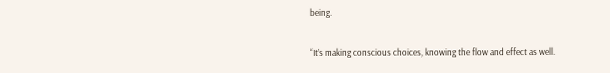being.

“It’s making conscious choices, knowing the flow and effect as well.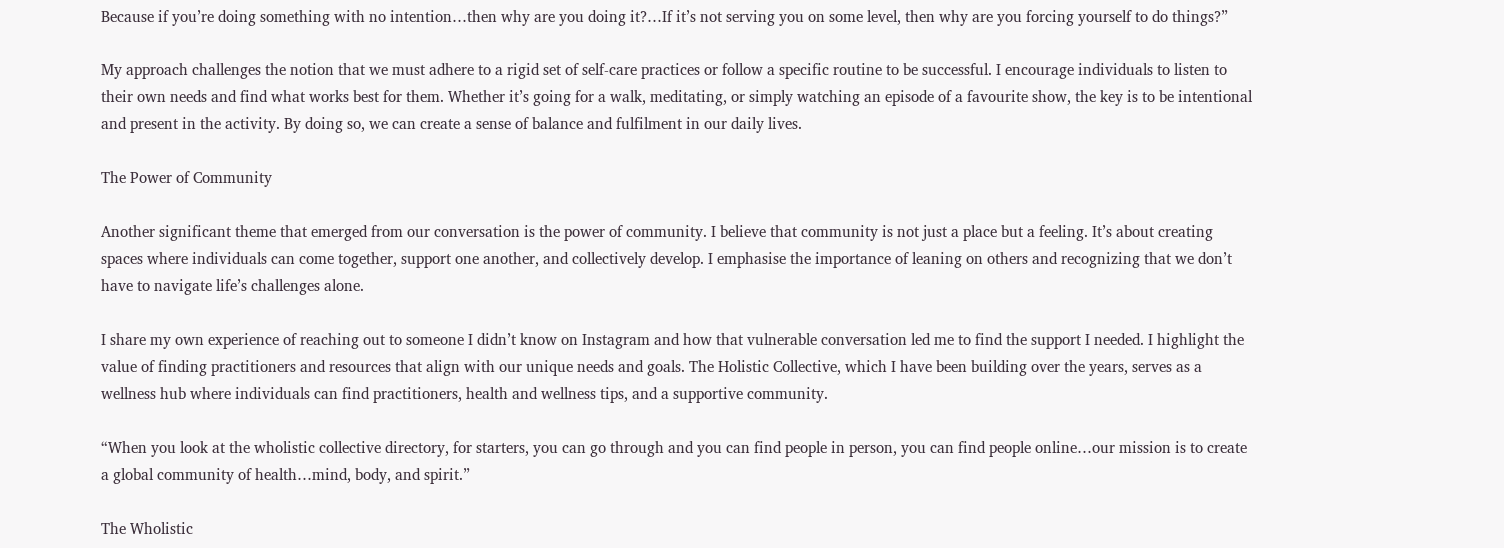Because if you’re doing something with no intention…then why are you doing it?…If it’s not serving you on some level, then why are you forcing yourself to do things?”

My approach challenges the notion that we must adhere to a rigid set of self-care practices or follow a specific routine to be successful. I encourage individuals to listen to their own needs and find what works best for them. Whether it’s going for a walk, meditating, or simply watching an episode of a favourite show, the key is to be intentional and present in the activity. By doing so, we can create a sense of balance and fulfilment in our daily lives.

The Power of Community

Another significant theme that emerged from our conversation is the power of community. I believe that community is not just a place but a feeling. It’s about creating spaces where individuals can come together, support one another, and collectively develop. I emphasise the importance of leaning on others and recognizing that we don’t have to navigate life’s challenges alone.

I share my own experience of reaching out to someone I didn’t know on Instagram and how that vulnerable conversation led me to find the support I needed. I highlight the value of finding practitioners and resources that align with our unique needs and goals. The Holistic Collective, which I have been building over the years, serves as a wellness hub where individuals can find practitioners, health and wellness tips, and a supportive community.

“When you look at the wholistic collective directory, for starters, you can go through and you can find people in person, you can find people online…our mission is to create a global community of health…mind, body, and spirit.”

The Wholistic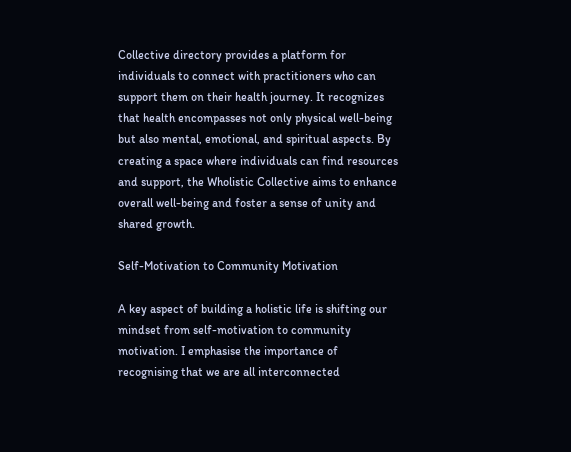Collective directory provides a platform for individuals to connect with practitioners who can support them on their health journey. It recognizes that health encompasses not only physical well-being but also mental, emotional, and spiritual aspects. By creating a space where individuals can find resources and support, the Wholistic Collective aims to enhance overall well-being and foster a sense of unity and shared growth.

Self-Motivation to Community Motivation

A key aspect of building a holistic life is shifting our mindset from self-motivation to community motivation. I emphasise the importance of recognising that we are all interconnected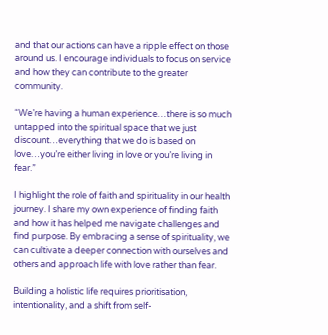and that our actions can have a ripple effect on those around us. I encourage individuals to focus on service and how they can contribute to the greater community.

“We’re having a human experience…there is so much untapped into the spiritual space that we just discount…everything that we do is based on love…you’re either living in love or you’re living in fear.”

I highlight the role of faith and spirituality in our health journey. I share my own experience of finding faith and how it has helped me navigate challenges and find purpose. By embracing a sense of spirituality, we can cultivate a deeper connection with ourselves and others and approach life with love rather than fear.

Building a holistic life requires prioritisation, intentionality, and a shift from self-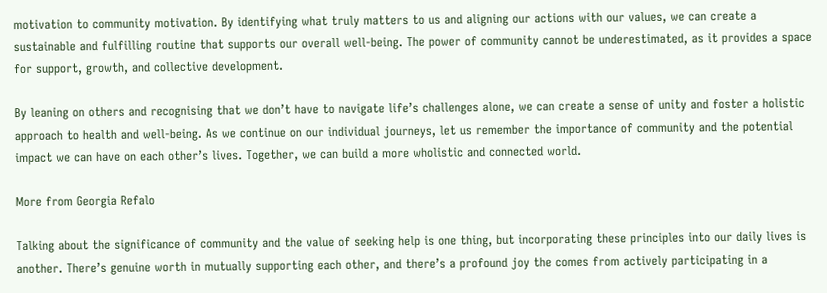motivation to community motivation. By identifying what truly matters to us and aligning our actions with our values, we can create a sustainable and fulfilling routine that supports our overall well-being. The power of community cannot be underestimated, as it provides a space for support, growth, and collective development.

By leaning on others and recognising that we don’t have to navigate life’s challenges alone, we can create a sense of unity and foster a holistic approach to health and well-being. As we continue on our individual journeys, let us remember the importance of community and the potential impact we can have on each other’s lives. Together, we can build a more wholistic and connected world.

More from Georgia Refalo

Talking about the significance of community and the value of seeking help is one thing, but incorporating these principles into our daily lives is another. There’s genuine worth in mutually supporting each other, and there’s a profound joy the comes from actively participating in a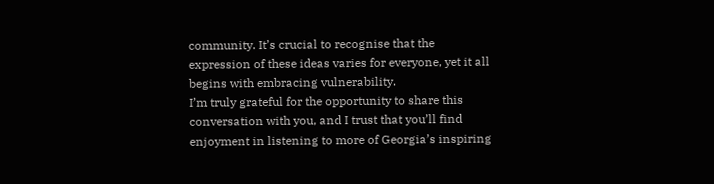community. It’s crucial to recognise that the expression of these ideas varies for everyone, yet it all begins with embracing vulnerability.
I’m truly grateful for the opportunity to share this conversation with you, and I trust that you’ll find enjoyment in listening to more of Georgia’s inspiring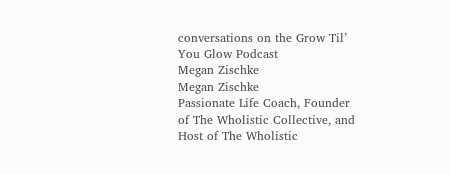conversations on the Grow Til’ You Glow Podcast
Megan Zischke
Megan Zischke
Passionate Life Coach, Founder of The Wholistic Collective, and Host of The Wholistic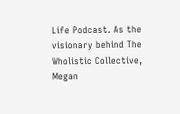Life Podcast. As the visionary behind The Wholistic Collective, Megan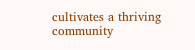cultivates a thriving community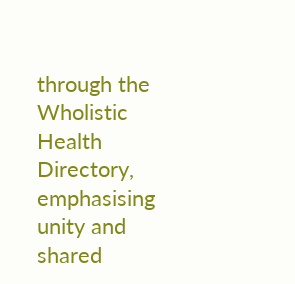through the Wholistic Health Directory, emphasising unity and shared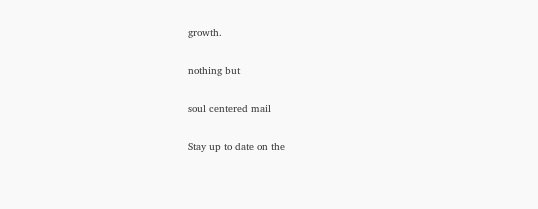growth.

nothing but

soul centered mail

Stay up to date on the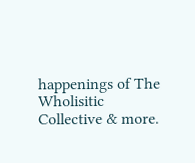happenings of The Wholisitic Collective & more.